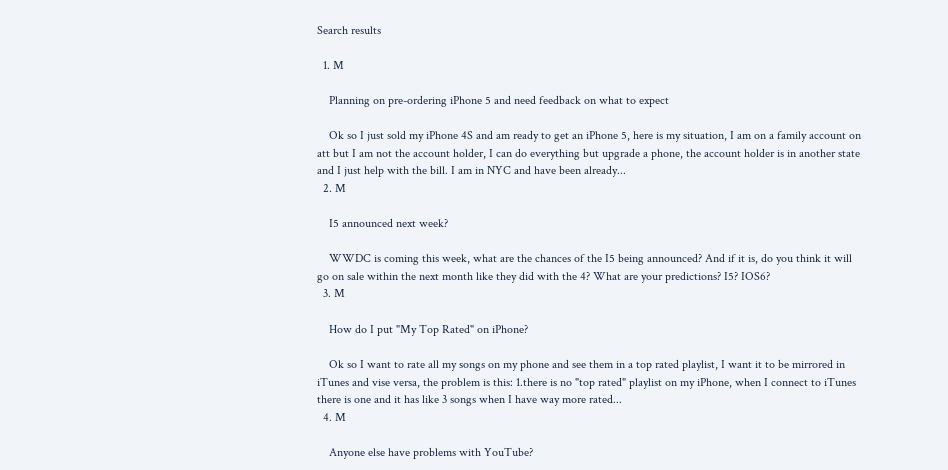Search results

  1. M

    Planning on pre-ordering iPhone 5 and need feedback on what to expect

    Ok so I just sold my iPhone 4S and am ready to get an iPhone 5, here is my situation, I am on a family account on att but I am not the account holder, I can do everything but upgrade a phone, the account holder is in another state and I just help with the bill. I am in NYC and have been already...
  2. M

    I5 announced next week?

    WWDC is coming this week, what are the chances of the I5 being announced? And if it is, do you think it will go on sale within the next month like they did with the 4? What are your predictions? I5? IOS6?
  3. M

    How do I put "My Top Rated" on iPhone?

    Ok so I want to rate all my songs on my phone and see them in a top rated playlist, I want it to be mirrored in iTunes and vise versa, the problem is this: 1.there is no "top rated" playlist on my iPhone, when I connect to iTunes there is one and it has like 3 songs when I have way more rated...
  4. M

    Anyone else have problems with YouTube?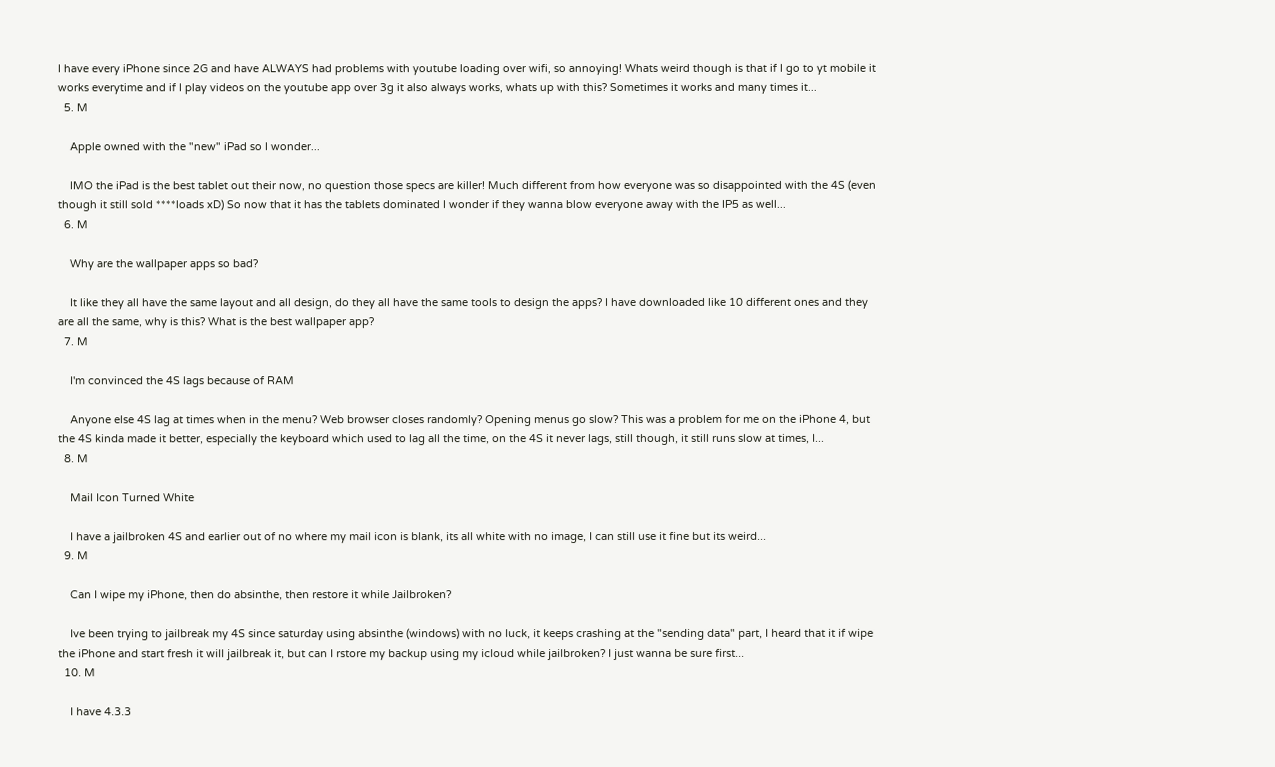I have every iPhone since 2G and have ALWAYS had problems with youtube loading over wifi, so annoying! Whats weird though is that if I go to yt mobile it works everytime and if I play videos on the youtube app over 3g it also always works, whats up with this? Sometimes it works and many times it...
  5. M

    Apple owned with the "new" iPad so I wonder...

    IMO the iPad is the best tablet out their now, no question those specs are killer! Much different from how everyone was so disappointed with the 4S (even though it still sold ****loads xD) So now that it has the tablets dominated I wonder if they wanna blow everyone away with the IP5 as well...
  6. M

    Why are the wallpaper apps so bad?

    It like they all have the same layout and all design, do they all have the same tools to design the apps? I have downloaded like 10 different ones and they are all the same, why is this? What is the best wallpaper app?
  7. M

    I'm convinced the 4S lags because of RAM

    Anyone else 4S lag at times when in the menu? Web browser closes randomly? Opening menus go slow? This was a problem for me on the iPhone 4, but the 4S kinda made it better, especially the keyboard which used to lag all the time, on the 4S it never lags, still though, it still runs slow at times, I...
  8. M

    Mail Icon Turned White

    I have a jailbroken 4S and earlier out of no where my mail icon is blank, its all white with no image, I can still use it fine but its weird...
  9. M

    Can I wipe my iPhone, then do absinthe, then restore it while Jailbroken?

    Ive been trying to jailbreak my 4S since saturday using absinthe (windows) with no luck, it keeps crashing at the "sending data" part, I heard that it if wipe the iPhone and start fresh it will jailbreak it, but can I rstore my backup using my icloud while jailbroken? I just wanna be sure first...
  10. M

    I have 4.3.3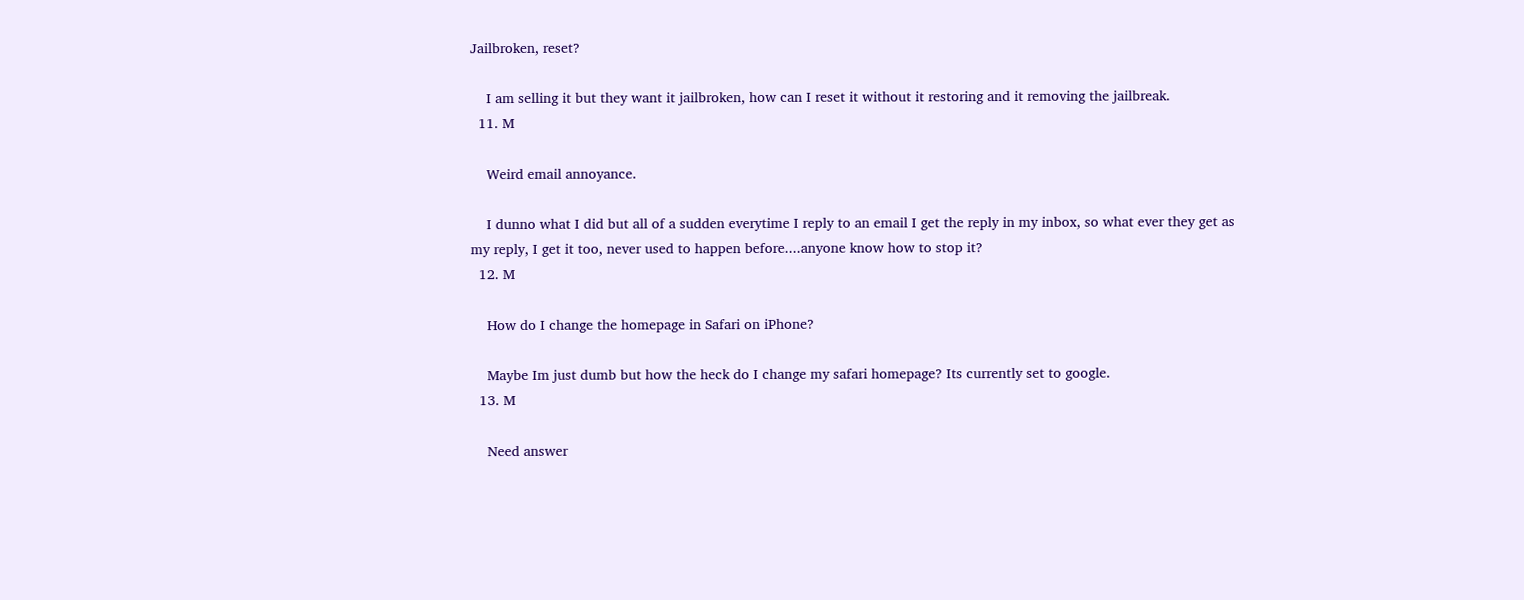Jailbroken, reset?

    I am selling it but they want it jailbroken, how can I reset it without it restoring and it removing the jailbreak.
  11. M

    Weird email annoyance.

    I dunno what I did but all of a sudden everytime I reply to an email I get the reply in my inbox, so what ever they get as my reply, I get it too, never used to happen before....anyone know how to stop it?
  12. M

    How do I change the homepage in Safari on iPhone?

    Maybe Im just dumb but how the heck do I change my safari homepage? Its currently set to google.
  13. M

    Need answer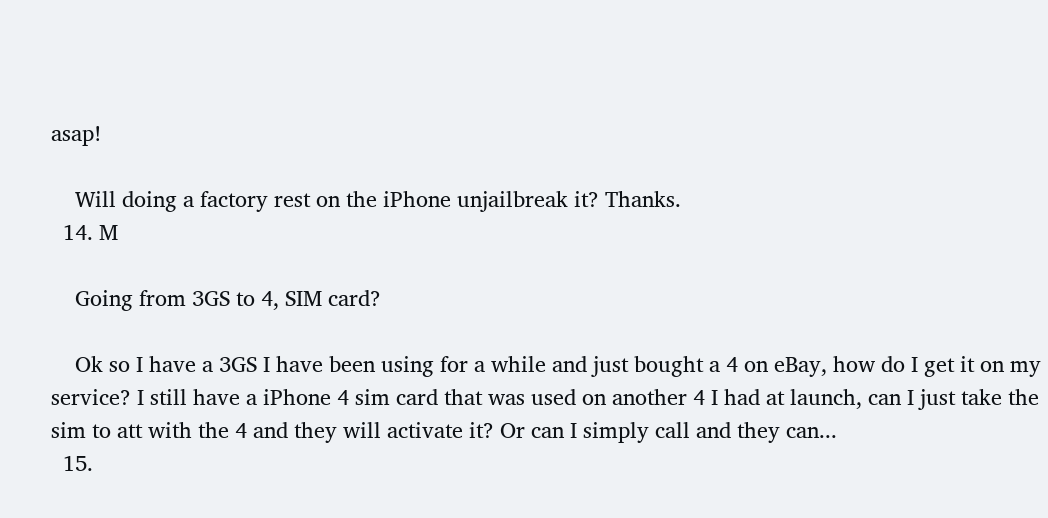asap!

    Will doing a factory rest on the iPhone unjailbreak it? Thanks.
  14. M

    Going from 3GS to 4, SIM card?

    Ok so I have a 3GS I have been using for a while and just bought a 4 on eBay, how do I get it on my service? I still have a iPhone 4 sim card that was used on another 4 I had at launch, can I just take the sim to att with the 4 and they will activate it? Or can I simply call and they can...
  15.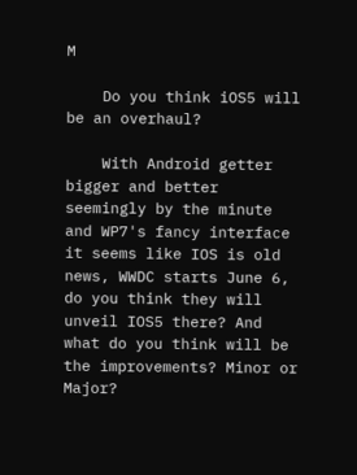M

    Do you think iOS5 will be an overhaul?

    With Android getter bigger and better seemingly by the minute and WP7's fancy interface it seems like IOS is old news, WWDC starts June 6, do you think they will unveil IOS5 there? And what do you think will be the improvements? Minor or Major?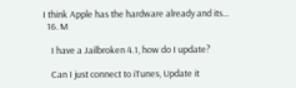I think Apple has the hardware already and its...
  16. M

    I have a Jailbroken 4.1, how do I update?

    Can I just connect to iTunes, Update it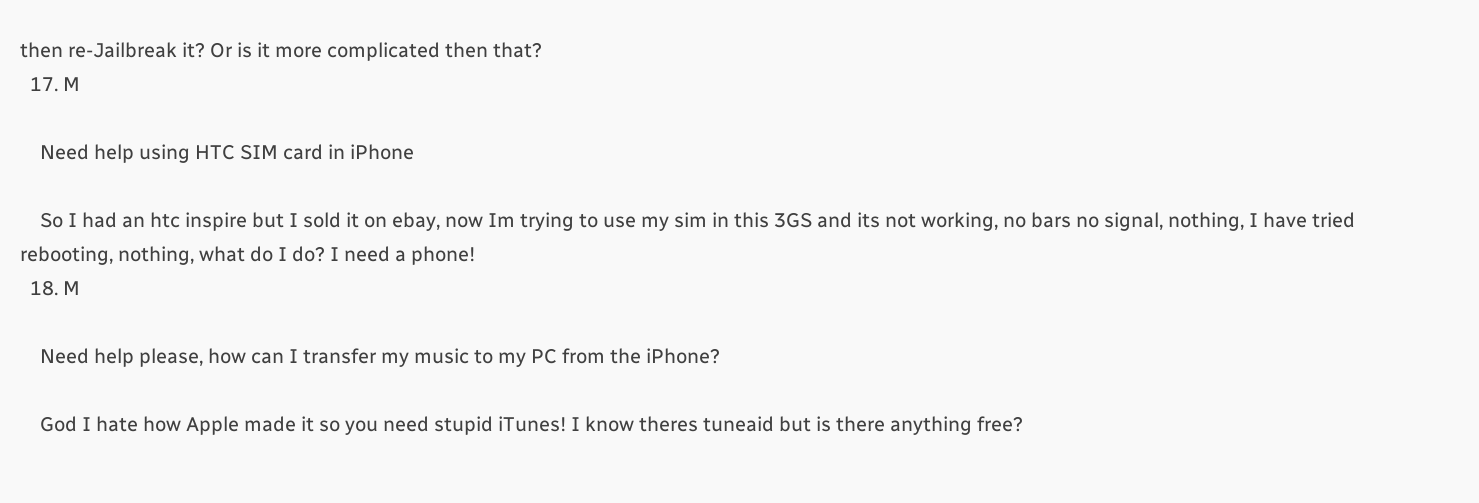then re-Jailbreak it? Or is it more complicated then that?
  17. M

    Need help using HTC SIM card in iPhone

    So I had an htc inspire but I sold it on ebay, now Im trying to use my sim in this 3GS and its not working, no bars no signal, nothing, I have tried rebooting, nothing, what do I do? I need a phone!
  18. M

    Need help please, how can I transfer my music to my PC from the iPhone?

    God I hate how Apple made it so you need stupid iTunes! I know theres tuneaid but is there anything free?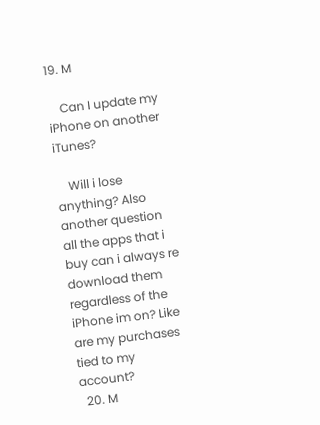19. M

    Can I update my iPhone on another iTunes?

    Will i lose anything? Also another question all the apps that i buy can i always re download them regardless of the iPhone im on? Like are my purchases tied to my account?
  20. M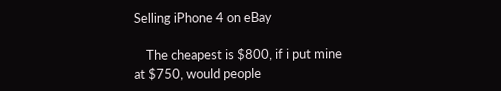Selling iPhone 4 on eBay

    The cheapest is $800, if i put mine at $750, would people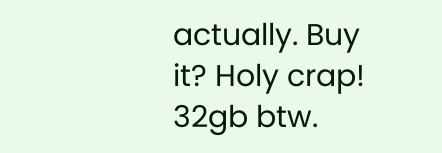actually. Buy it? Holy crap! 32gb btw.